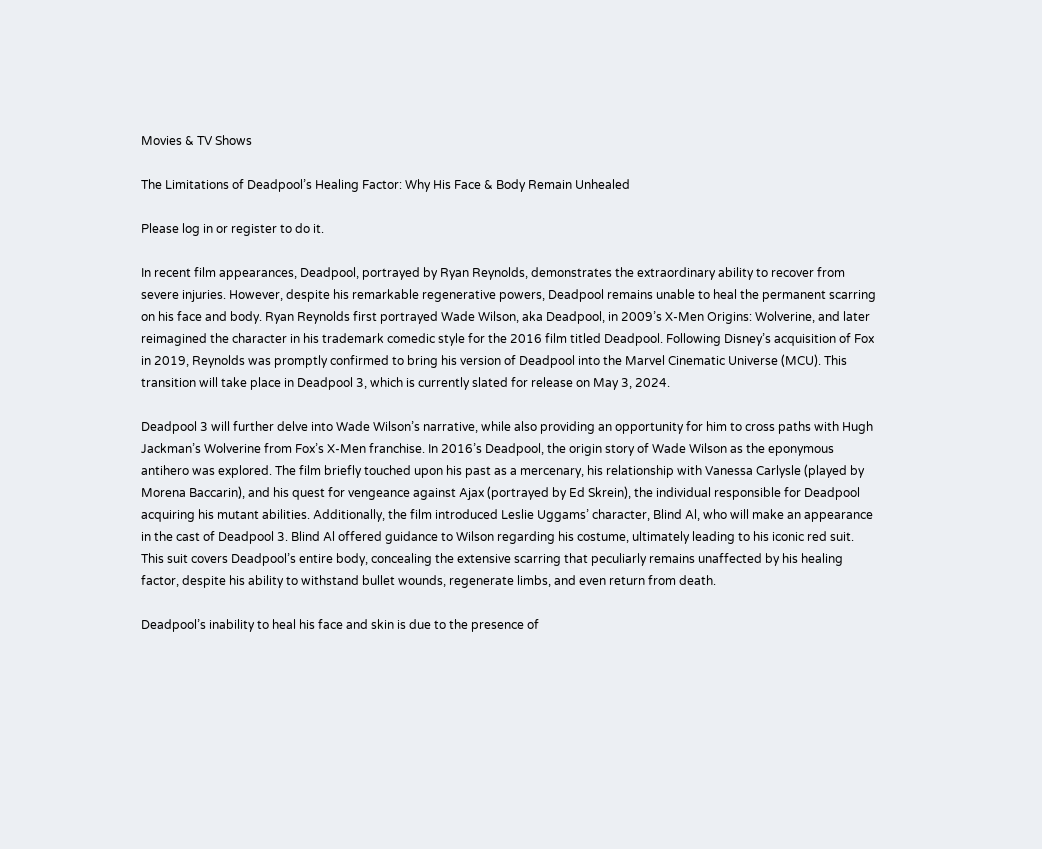Movies & TV Shows

The Limitations of Deadpool’s Healing Factor: Why His Face & Body Remain Unhealed

Please log in or register to do it.

In recent film appearances, Deadpool, portrayed by Ryan Reynolds, demonstrates the extraordinary ability to recover from severe injuries. However, despite his remarkable regenerative powers, Deadpool remains unable to heal the permanent scarring on his face and body. Ryan Reynolds first portrayed Wade Wilson, aka Deadpool, in 2009’s X-Men Origins: Wolverine, and later reimagined the character in his trademark comedic style for the 2016 film titled Deadpool. Following Disney’s acquisition of Fox in 2019, Reynolds was promptly confirmed to bring his version of Deadpool into the Marvel Cinematic Universe (MCU). This transition will take place in Deadpool 3, which is currently slated for release on May 3, 2024.

Deadpool 3 will further delve into Wade Wilson’s narrative, while also providing an opportunity for him to cross paths with Hugh Jackman’s Wolverine from Fox’s X-Men franchise. In 2016’s Deadpool, the origin story of Wade Wilson as the eponymous antihero was explored. The film briefly touched upon his past as a mercenary, his relationship with Vanessa Carlysle (played by Morena Baccarin), and his quest for vengeance against Ajax (portrayed by Ed Skrein), the individual responsible for Deadpool acquiring his mutant abilities. Additionally, the film introduced Leslie Uggams’ character, Blind Al, who will make an appearance in the cast of Deadpool 3. Blind Al offered guidance to Wilson regarding his costume, ultimately leading to his iconic red suit. This suit covers Deadpool’s entire body, concealing the extensive scarring that peculiarly remains unaffected by his healing factor, despite his ability to withstand bullet wounds, regenerate limbs, and even return from death.

Deadpool’s inability to heal his face and skin is due to the presence of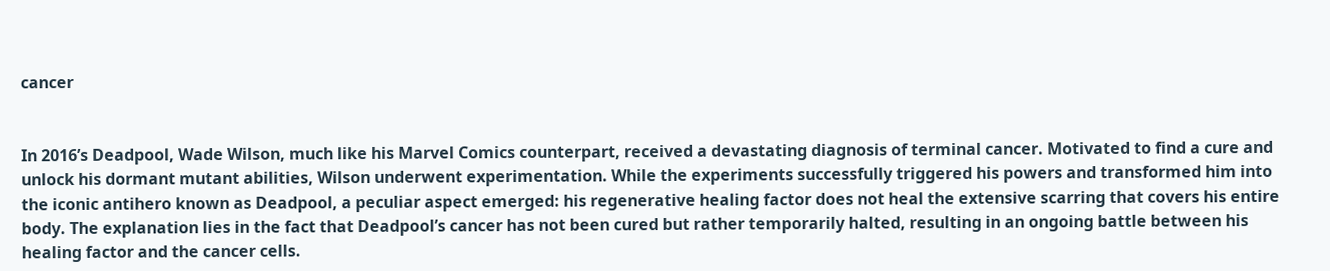cancer


In 2016’s Deadpool, Wade Wilson, much like his Marvel Comics counterpart, received a devastating diagnosis of terminal cancer. Motivated to find a cure and unlock his dormant mutant abilities, Wilson underwent experimentation. While the experiments successfully triggered his powers and transformed him into the iconic antihero known as Deadpool, a peculiar aspect emerged: his regenerative healing factor does not heal the extensive scarring that covers his entire body. The explanation lies in the fact that Deadpool’s cancer has not been cured but rather temporarily halted, resulting in an ongoing battle between his healing factor and the cancer cells.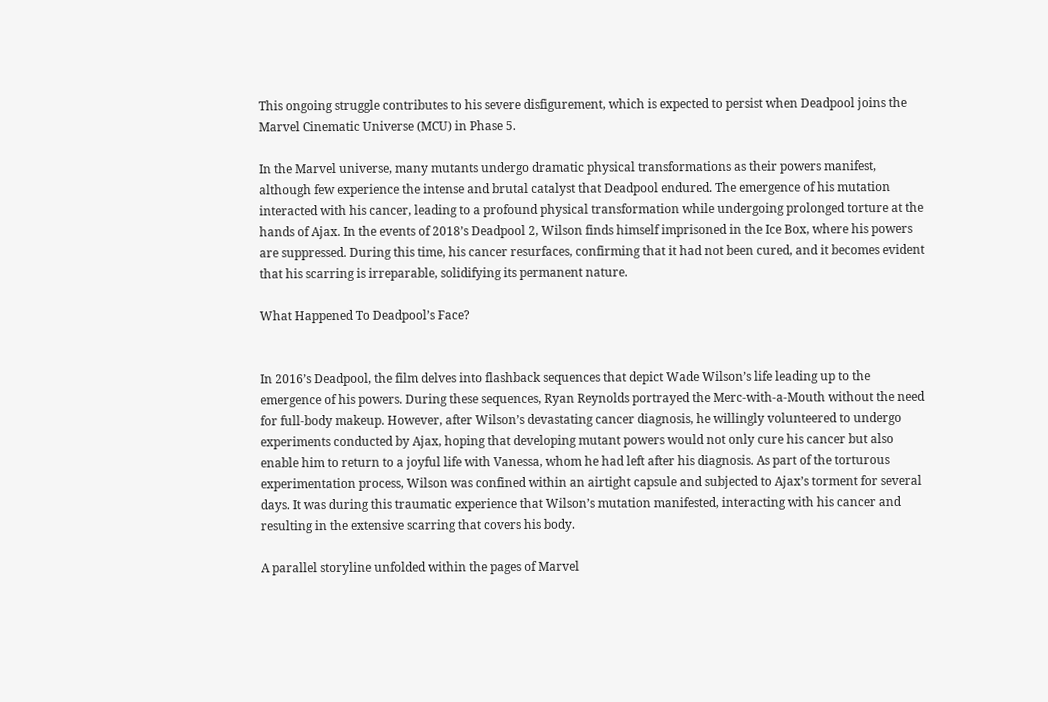This ongoing struggle contributes to his severe disfigurement, which is expected to persist when Deadpool joins the Marvel Cinematic Universe (MCU) in Phase 5.

In the Marvel universe, many mutants undergo dramatic physical transformations as their powers manifest, although few experience the intense and brutal catalyst that Deadpool endured. The emergence of his mutation interacted with his cancer, leading to a profound physical transformation while undergoing prolonged torture at the hands of Ajax. In the events of 2018’s Deadpool 2, Wilson finds himself imprisoned in the Ice Box, where his powers are suppressed. During this time, his cancer resurfaces, confirming that it had not been cured, and it becomes evident that his scarring is irreparable, solidifying its permanent nature.

What Happened To Deadpool’s Face?


In 2016’s Deadpool, the film delves into flashback sequences that depict Wade Wilson’s life leading up to the emergence of his powers. During these sequences, Ryan Reynolds portrayed the Merc-with-a-Mouth without the need for full-body makeup. However, after Wilson’s devastating cancer diagnosis, he willingly volunteered to undergo experiments conducted by Ajax, hoping that developing mutant powers would not only cure his cancer but also enable him to return to a joyful life with Vanessa, whom he had left after his diagnosis. As part of the torturous experimentation process, Wilson was confined within an airtight capsule and subjected to Ajax’s torment for several days. It was during this traumatic experience that Wilson’s mutation manifested, interacting with his cancer and resulting in the extensive scarring that covers his body.

A parallel storyline unfolded within the pages of Marvel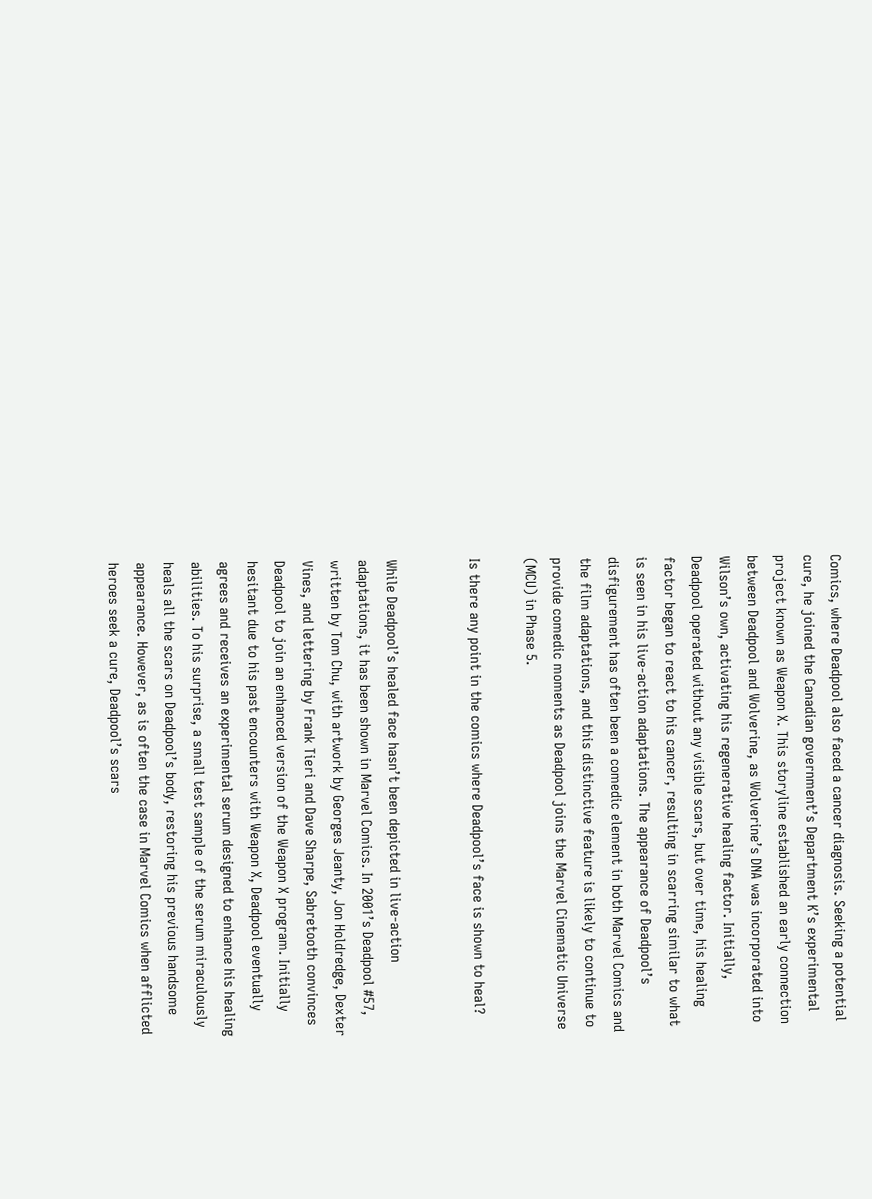Comics, where Deadpool also faced a cancer diagnosis. Seeking a potential cure, he joined the Canadian government’s Department K’s experimental project known as Weapon X. This storyline established an early connection between Deadpool and Wolverine, as Wolverine’s DNA was incorporated into Wilson’s own, activating his regenerative healing factor. Initially, Deadpool operated without any visible scars, but over time, his healing factor began to react to his cancer, resulting in scarring similar to what is seen in his live-action adaptations. The appearance of Deadpool’s disfigurement has often been a comedic element in both Marvel Comics and the film adaptations, and this distinctive feature is likely to continue to provide comedic moments as Deadpool joins the Marvel Cinematic Universe (MCU) in Phase 5.

Is there any point in the comics where Deadpool’s face is shown to heal?


While Deadpool’s healed face hasn’t been depicted in live-action adaptations, it has been shown in Marvel Comics. In 2001’s Deadpool #57, written by Tom Chu, with artwork by Georges Jeanty, Jon Holdredge, Dexter Vines, and lettering by Frank Tieri and Dave Sharpe, Sabretooth convinces Deadpool to join an enhanced version of the Weapon X program. Initially hesitant due to his past encounters with Weapon X, Deadpool eventually agrees and receives an experimental serum designed to enhance his healing abilities. To his surprise, a small test sample of the serum miraculously heals all the scars on Deadpool’s body, restoring his previous handsome appearance. However, as is often the case in Marvel Comics when afflicted heroes seek a cure, Deadpool’s scars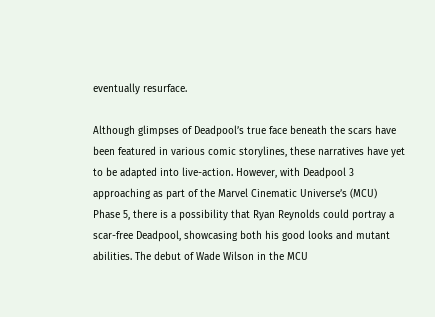eventually resurface.

Although glimpses of Deadpool’s true face beneath the scars have been featured in various comic storylines, these narratives have yet to be adapted into live-action. However, with Deadpool 3 approaching as part of the Marvel Cinematic Universe’s (MCU) Phase 5, there is a possibility that Ryan Reynolds could portray a scar-free Deadpool, showcasing both his good looks and mutant abilities. The debut of Wade Wilson in the MCU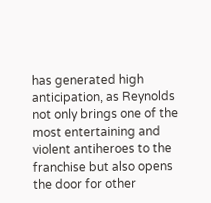has generated high anticipation, as Reynolds not only brings one of the most entertaining and violent antiheroes to the franchise but also opens the door for other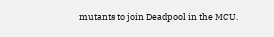mutants to join Deadpool in the MCU.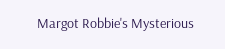Margot Robbie's Mysterious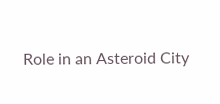Role in an Asteroid City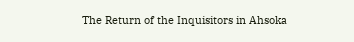The Return of the Inquisitors in Ahsoka